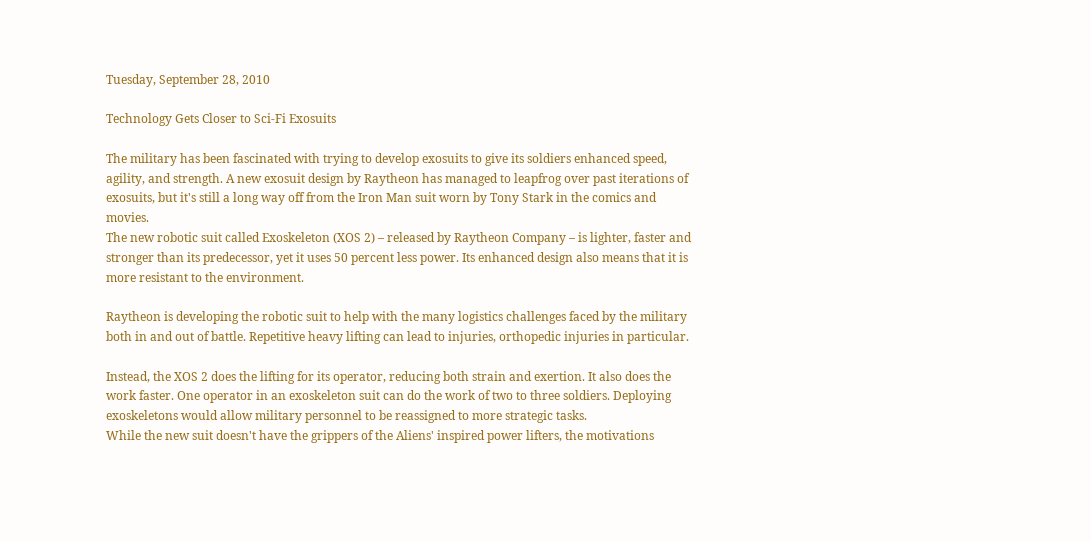Tuesday, September 28, 2010

Technology Gets Closer to Sci-Fi Exosuits

The military has been fascinated with trying to develop exosuits to give its soldiers enhanced speed, agility, and strength. A new exosuit design by Raytheon has managed to leapfrog over past iterations of exosuits, but it's still a long way off from the Iron Man suit worn by Tony Stark in the comics and movies.
The new robotic suit called Exoskeleton (XOS 2) – released by Raytheon Company – is lighter, faster and stronger than its predecessor, yet it uses 50 percent less power. Its enhanced design also means that it is more resistant to the environment.

Raytheon is developing the robotic suit to help with the many logistics challenges faced by the military both in and out of battle. Repetitive heavy lifting can lead to injuries, orthopedic injuries in particular.

Instead, the XOS 2 does the lifting for its operator, reducing both strain and exertion. It also does the work faster. One operator in an exoskeleton suit can do the work of two to three soldiers. Deploying exoskeletons would allow military personnel to be reassigned to more strategic tasks.
While the new suit doesn't have the grippers of the Aliens' inspired power lifters, the motivations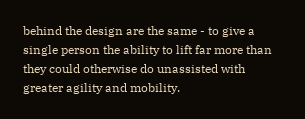behind the design are the same - to give a single person the ability to lift far more than they could otherwise do unassisted with greater agility and mobility.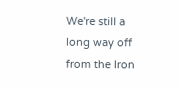We're still a long way off from the Iron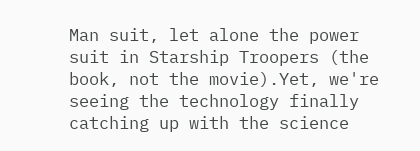Man suit, let alone the power suit in Starship Troopers (the book, not the movie).Yet, we're seeing the technology finally catching up with the science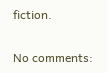fiction.

No comments: